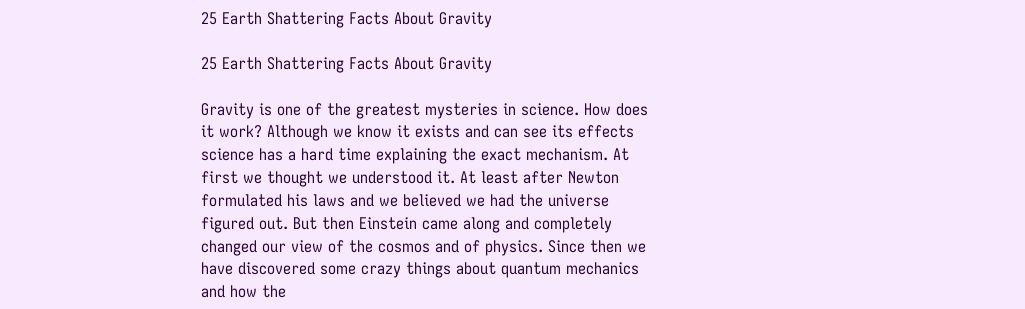25 Earth Shattering Facts About Gravity

25 Earth Shattering Facts About Gravity

Gravity is one of the greatest mysteries in science. How does it work? Although we know it exists and can see its effects science has a hard time explaining the exact mechanism. At first we thought we understood it. At least after Newton formulated his laws and we believed we had the universe figured out. But then Einstein came along and completely changed our view of the cosmos and of physics. Since then we have discovered some crazy things about quantum mechanics and how the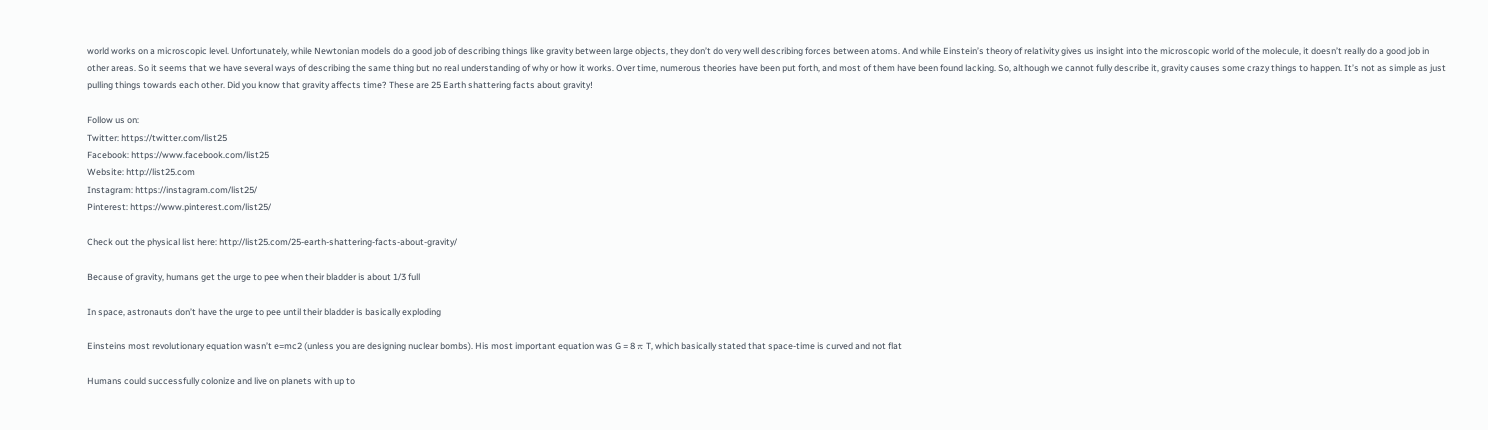world works on a microscopic level. Unfortunately, while Newtonian models do a good job of describing things like gravity between large objects, they don’t do very well describing forces between atoms. And while Einstein’s theory of relativity gives us insight into the microscopic world of the molecule, it doesn’t really do a good job in other areas. So it seems that we have several ways of describing the same thing but no real understanding of why or how it works. Over time, numerous theories have been put forth, and most of them have been found lacking. So, although we cannot fully describe it, gravity causes some crazy things to happen. It’s not as simple as just pulling things towards each other. Did you know that gravity affects time? These are 25 Earth shattering facts about gravity!

Follow us on:
Twitter: https://twitter.com/list25
Facebook: https://www.facebook.com/list25
Website: http://list25.com
Instagram: https://instagram.com/list25/
Pinterest: https://www.pinterest.com/list25/

Check out the physical list here: http://list25.com/25-earth-shattering-facts-about-gravity/

Because of gravity, humans get the urge to pee when their bladder is about 1/3 full

In space, astronauts don’t have the urge to pee until their bladder is basically exploding

Einsteins most revolutionary equation wasn’t e=mc2 (unless you are designing nuclear bombs). His most important equation was G = 8 π T, which basically stated that space-time is curved and not flat

Humans could successfully colonize and live on planets with up to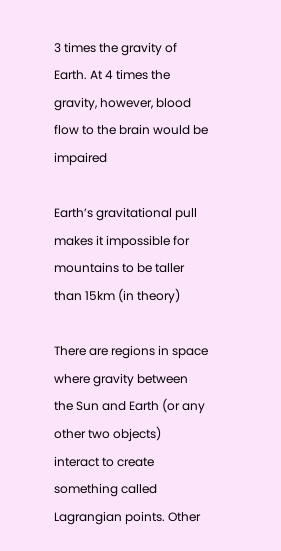3 times the gravity of Earth. At 4 times the gravity, however, blood flow to the brain would be impaired

Earth’s gravitational pull makes it impossible for mountains to be taller than 15km (in theory)

There are regions in space where gravity between the Sun and Earth (or any other two objects) interact to create something called Lagrangian points. Other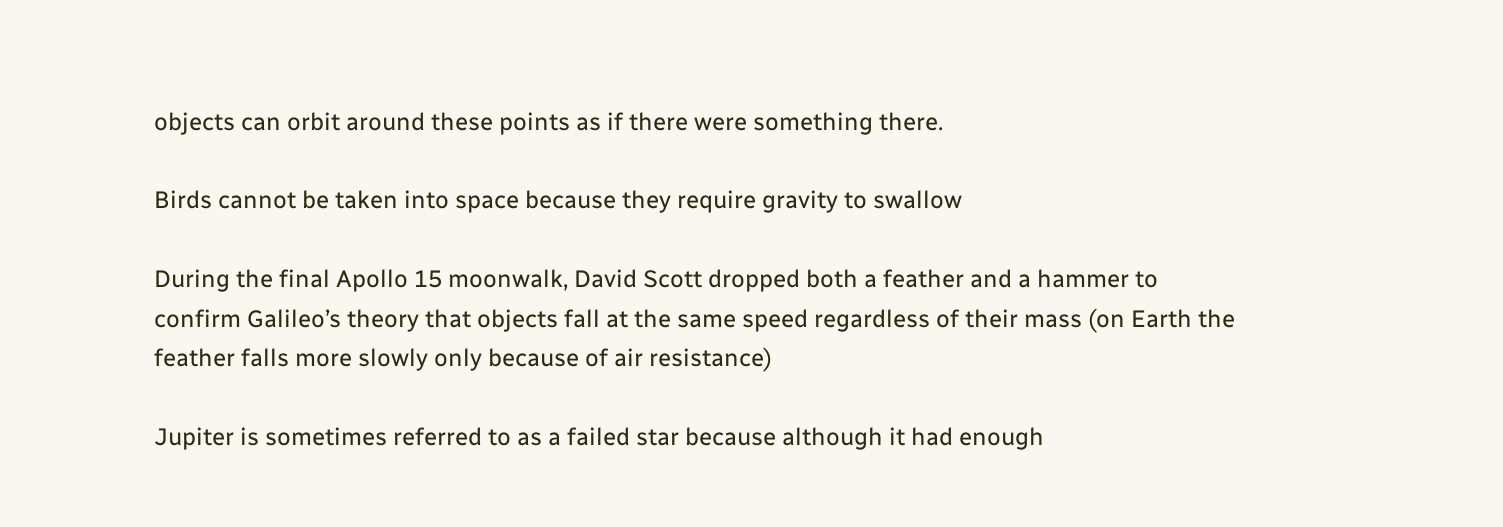objects can orbit around these points as if there were something there.

Birds cannot be taken into space because they require gravity to swallow

During the final Apollo 15 moonwalk, David Scott dropped both a feather and a hammer to confirm Galileo’s theory that objects fall at the same speed regardless of their mass (on Earth the feather falls more slowly only because of air resistance)

Jupiter is sometimes referred to as a failed star because although it had enough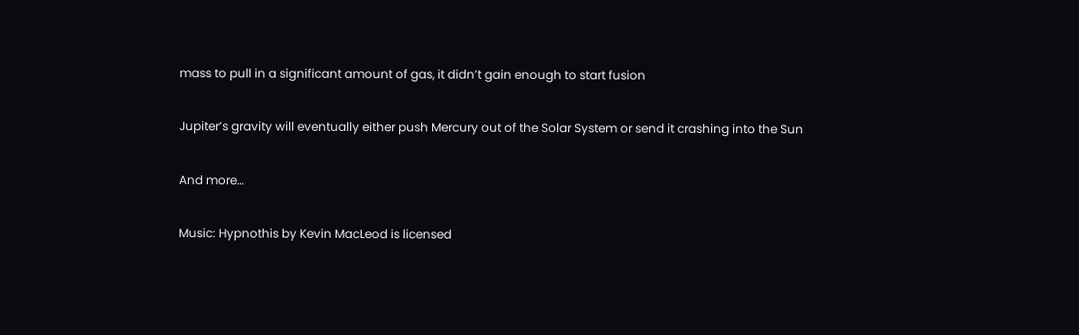mass to pull in a significant amount of gas, it didn’t gain enough to start fusion

Jupiter’s gravity will eventually either push Mercury out of the Solar System or send it crashing into the Sun

And more…

Music: Hypnothis by Kevin MacLeod is licensed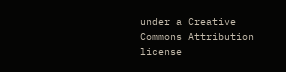under a Creative Commons Attribution license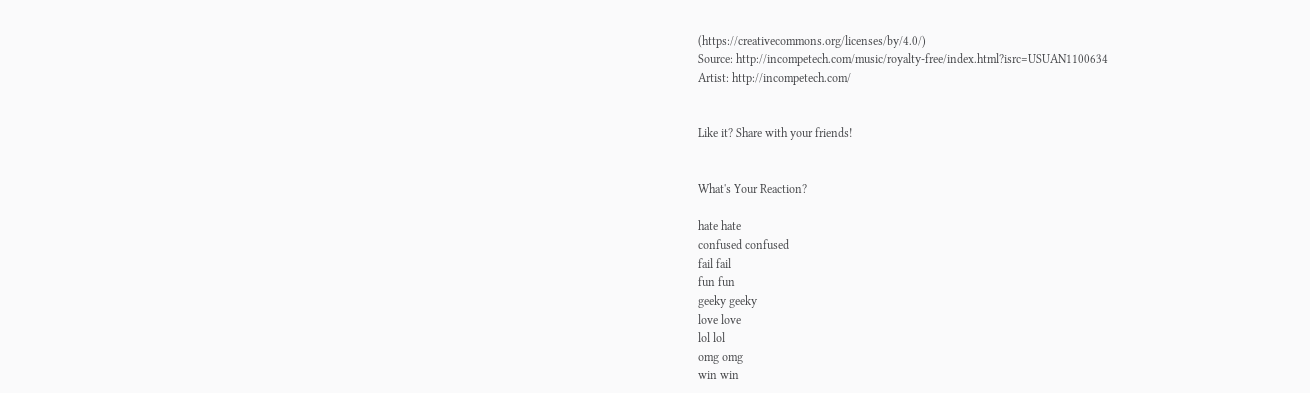(https://creativecommons.org/licenses/by/4.0/)
Source: http://incompetech.com/music/royalty-free/index.html?isrc=USUAN1100634
Artist: http://incompetech.com/


Like it? Share with your friends!


What's Your Reaction?

hate hate
confused confused
fail fail
fun fun
geeky geeky
love love
lol lol
omg omg
win win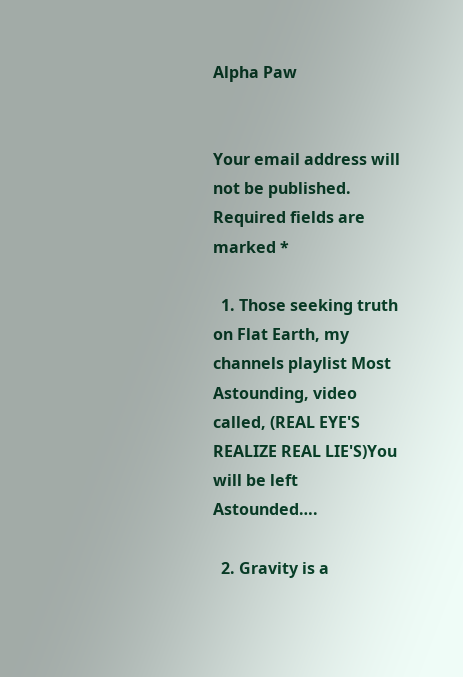Alpha Paw


Your email address will not be published. Required fields are marked *

  1. Those seeking truth on Flat Earth, my channels playlist Most Astounding, video called, (REAL EYE'S REALIZE REAL LIE'S)You will be left Astounded….

  2. Gravity is a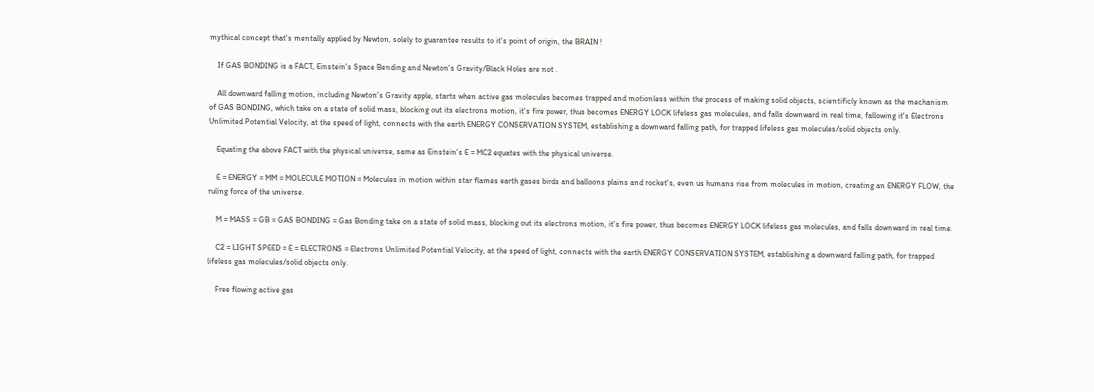mythical concept that's mentally applied by Newton, solely to guarantee results to it's point of origin, the BRAIN !

    If GAS BONDING is a FACT, Einstein's Space Bending and Newton's Gravity/Black Holes are not .

    All downward falling motion, including Newton's Gravity apple, starts when active gas molecules becomes trapped and motionless within the process of making solid objects, scientificly known as the mechanism of GAS BONDING, which take on a state of solid mass, blocking out its electrons motion, it's fire power, thus becomes ENERGY LOCK lifeless gas molecules, and falls downward in real time, fallowing it's Electrons Unlimited Potential Velocity, at the speed of light, connects with the earth ENERGY CONSERVATION SYSTEM, establishing a downward falling path, for trapped lifeless gas molecules/solid objects only.

    Equating the above FACT with the physical universe, same as Einstein's E = MC2 equates with the physical universe.

    E = ENERGY = MM = MOLECULE MOTION = Molecules in motion within star flames earth gases birds and balloons plains and rocket's, even us humans rise from molecules in motion, creating an ENERGY FLOW, the ruling force of the universe.

    M = MASS = GB = GAS BONDING = Gas Bonding take on a state of solid mass, blocking out its electrons motion, it's fire power, thus becomes ENERGY LOCK lifeless gas molecules, and falls downward in real time.

    C2 = LIGHT SPEED = E = ELECTRONS = Electrons Unlimited Potential Velocity, at the speed of light, connects with the earth ENERGY CONSERVATION SYSTEM, establishing a downward falling path, for trapped lifeless gas molecules/solid objects only.

    Free flowing active gas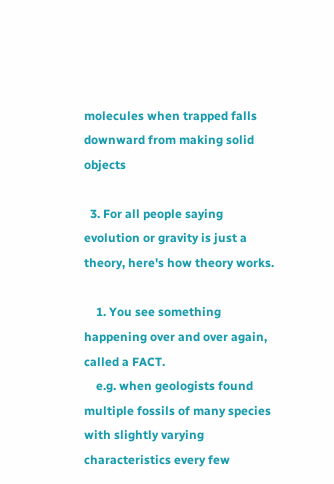molecules when trapped falls downward from making solid objects

  3. For all people saying evolution or gravity is just a theory, here's how theory works.

    1. You see something happening over and over again, called a FACT.
    e.g. when geologists found multiple fossils of many species with slightly varying characteristics every few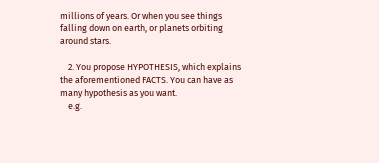millions of years. Or when you see things falling down on earth, or planets orbiting around stars.

    2. You propose HYPOTHESIS, which explains the aforementioned FACTS. You can have as many hypothesis as you want.
    e.g.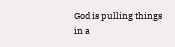God is pulling things in a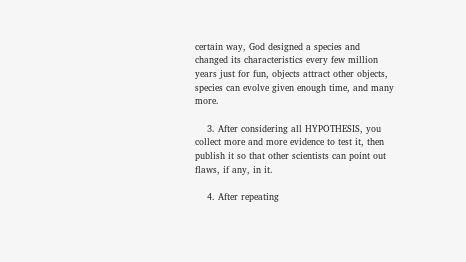certain way, God designed a species and changed its characteristics every few million years just for fun, objects attract other objects, species can evolve given enough time, and many more.

    3. After considering all HYPOTHESIS, you collect more and more evidence to test it, then publish it so that other scientists can point out flaws, if any, in it.

    4. After repeating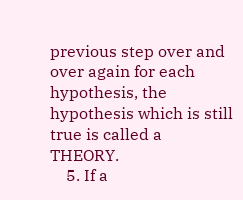previous step over and over again for each hypothesis, the hypothesis which is still true is called a THEORY.
    5. If a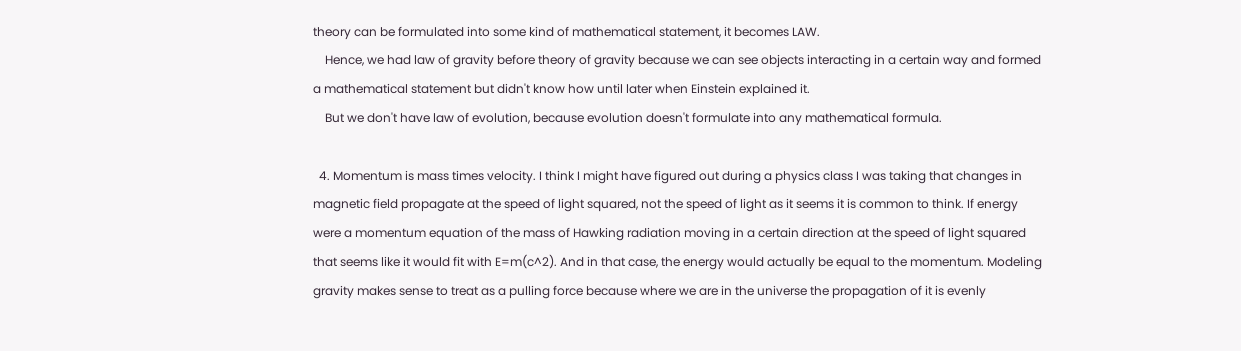theory can be formulated into some kind of mathematical statement, it becomes LAW.
    Hence, we had law of gravity before theory of gravity because we can see objects interacting in a certain way and formed a mathematical statement but didn't know how until later when Einstein explained it.
    But we don't have law of evolution, because evolution doesn't formulate into any mathematical formula.

  4. Momentum is mass times velocity. I think I might have figured out during a physics class I was taking that changes in magnetic field propagate at the speed of light squared, not the speed of light as it seems it is common to think. If energy were a momentum equation of the mass of Hawking radiation moving in a certain direction at the speed of light squared that seems like it would fit with E=m(c^2). And in that case, the energy would actually be equal to the momentum. Modeling gravity makes sense to treat as a pulling force because where we are in the universe the propagation of it is evenly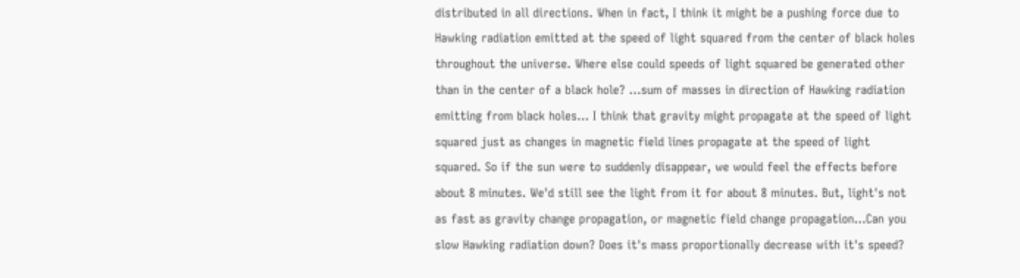distributed in all directions. When in fact, I think it might be a pushing force due to Hawking radiation emitted at the speed of light squared from the center of black holes throughout the universe. Where else could speeds of light squared be generated other than in the center of a black hole? …sum of masses in direction of Hawking radiation emitting from black holes… I think that gravity might propagate at the speed of light squared just as changes in magnetic field lines propagate at the speed of light squared. So if the sun were to suddenly disappear, we would feel the effects before about 8 minutes. We'd still see the light from it for about 8 minutes. But, light's not as fast as gravity change propagation, or magnetic field change propagation…Can you slow Hawking radiation down? Does it's mass proportionally decrease with it's speed?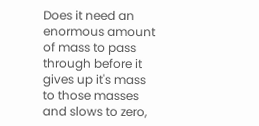Does it need an enormous amount of mass to pass through before it gives up it's mass to those masses and slows to zero,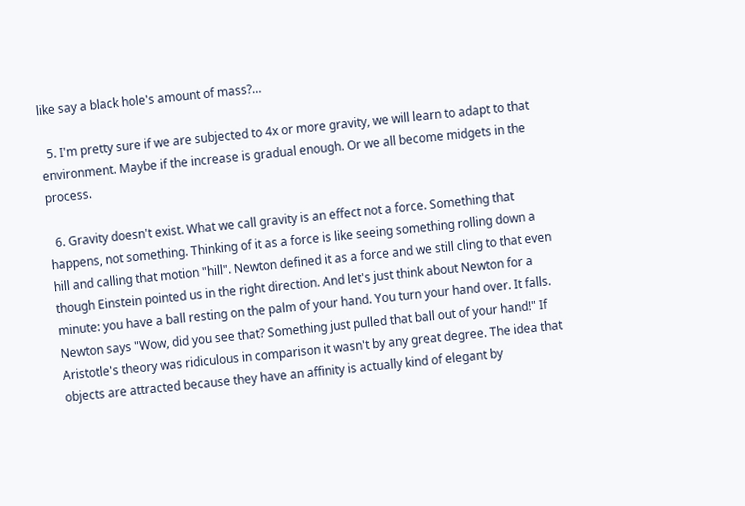like say a black hole's amount of mass?…

  5. I'm pretty sure if we are subjected to 4x or more gravity, we will learn to adapt to that environment. Maybe if the increase is gradual enough. Or we all become midgets in the process.

  6. Gravity doesn't exist. What we call gravity is an effect not a force. Something that happens, not something. Thinking of it as a force is like seeing something rolling down a hill and calling that motion "hill". Newton defined it as a force and we still cling to that even though Einstein pointed us in the right direction. And let's just think about Newton for a minute: you have a ball resting on the palm of your hand. You turn your hand over. It falls. Newton says "Wow, did you see that? Something just pulled that ball out of your hand!" If Aristotle's theory was ridiculous in comparison it wasn't by any great degree. The idea that objects are attracted because they have an affinity is actually kind of elegant by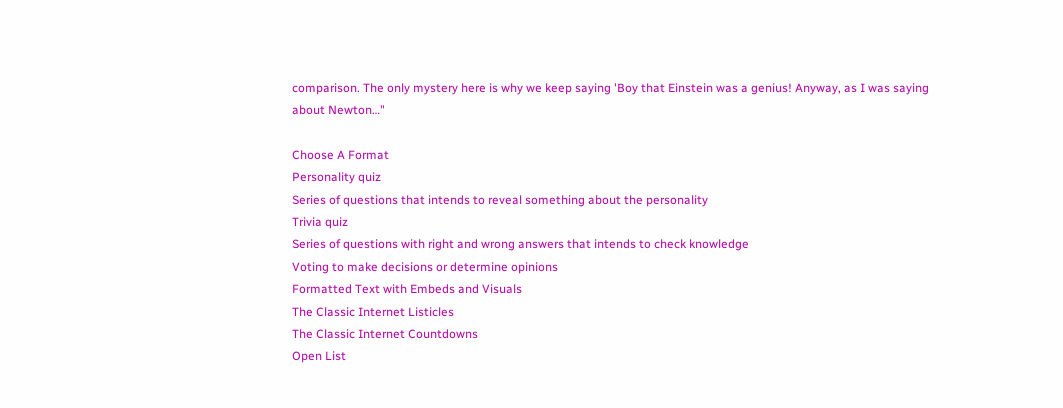comparison. The only mystery here is why we keep saying 'Boy that Einstein was a genius! Anyway, as I was saying about Newton…"

Choose A Format
Personality quiz
Series of questions that intends to reveal something about the personality
Trivia quiz
Series of questions with right and wrong answers that intends to check knowledge
Voting to make decisions or determine opinions
Formatted Text with Embeds and Visuals
The Classic Internet Listicles
The Classic Internet Countdowns
Open List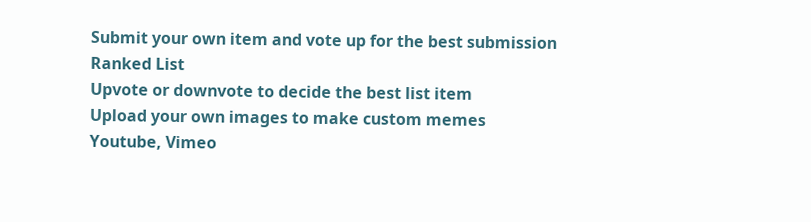Submit your own item and vote up for the best submission
Ranked List
Upvote or downvote to decide the best list item
Upload your own images to make custom memes
Youtube, Vimeo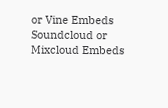or Vine Embeds
Soundcloud or Mixcloud Embeds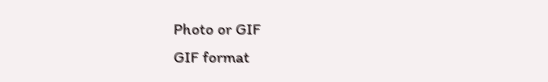Photo or GIF
GIF format